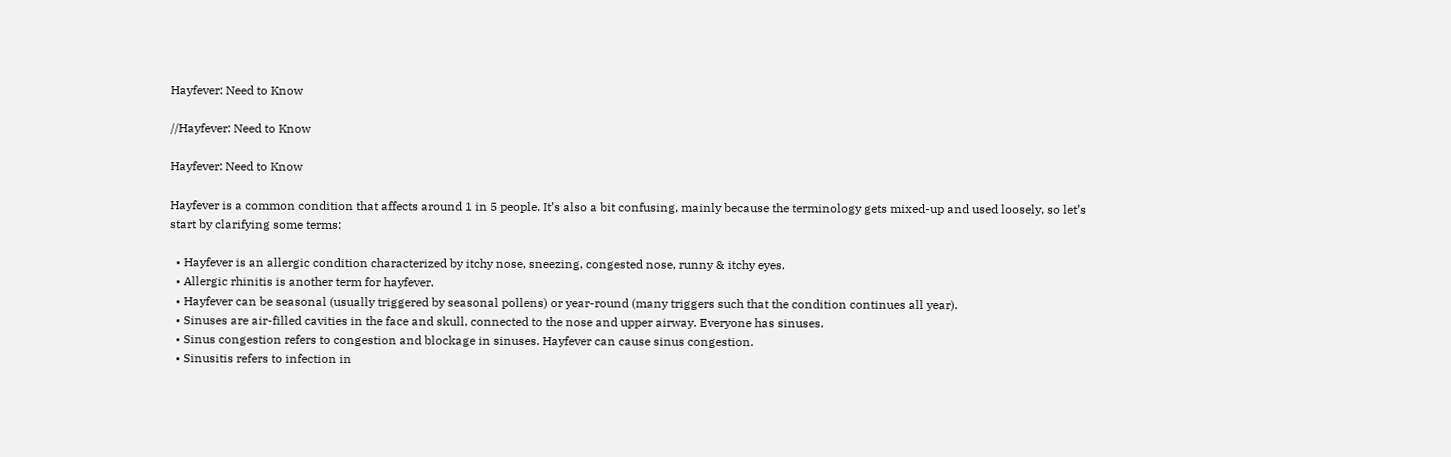Hayfever: Need to Know

//Hayfever: Need to Know

Hayfever: Need to Know

Hayfever is a common condition that affects around 1 in 5 people. It’s also a bit confusing, mainly because the terminology gets mixed-up and used loosely, so let’s start by clarifying some terms:

  • Hayfever is an allergic condition characterized by itchy nose, sneezing, congested nose, runny & itchy eyes.
  • Allergic rhinitis is another term for hayfever.
  • Hayfever can be seasonal (usually triggered by seasonal pollens) or year-round (many triggers such that the condition continues all year).
  • Sinuses are air-filled cavities in the face and skull, connected to the nose and upper airway. Everyone has sinuses.
  • Sinus congestion refers to congestion and blockage in sinuses. Hayfever can cause sinus congestion.
  • Sinusitis refers to infection in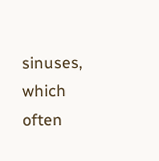sinuses, which often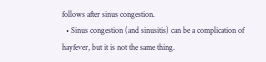follows after sinus congestion.
  • Sinus congestion (and sinusitis) can be a complication of hayfever, but it is not the same thing.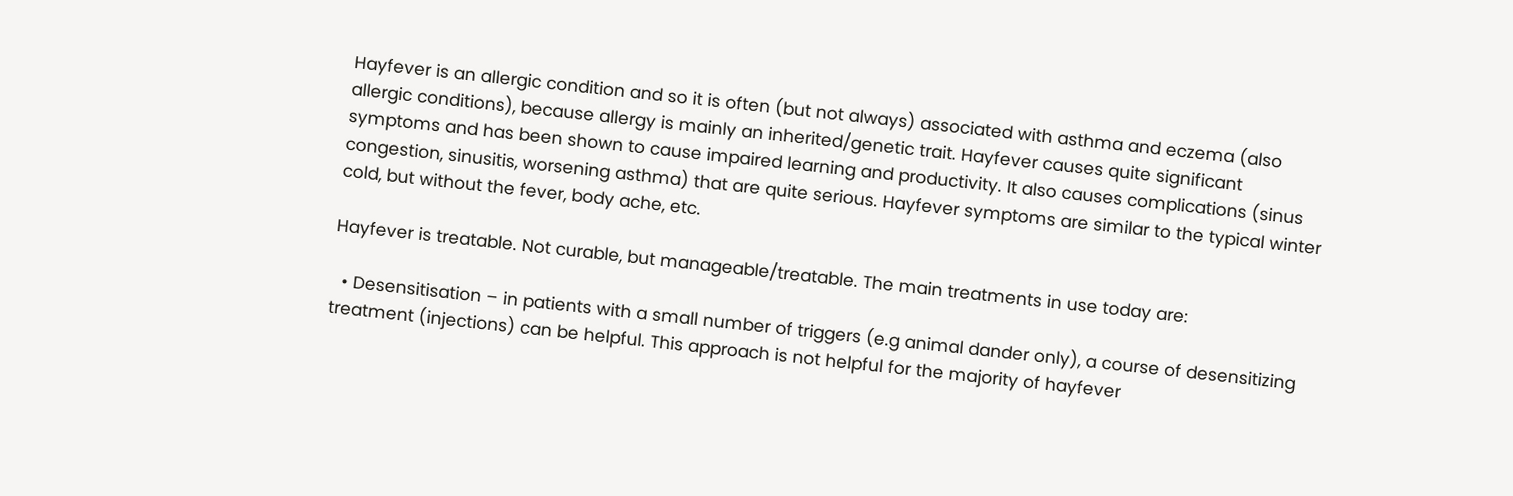Hayfever is an allergic condition and so it is often (but not always) associated with asthma and eczema (also allergic conditions), because allergy is mainly an inherited/genetic trait. Hayfever causes quite significant symptoms and has been shown to cause impaired learning and productivity. It also causes complications (sinus congestion, sinusitis, worsening asthma) that are quite serious. Hayfever symptoms are similar to the typical winter cold, but without the fever, body ache, etc.

Hayfever is treatable. Not curable, but manageable/treatable. The main treatments in use today are:

  • Desensitisation – in patients with a small number of triggers (e.g animal dander only), a course of desensitizing treatment (injections) can be helpful. This approach is not helpful for the majority of hayfever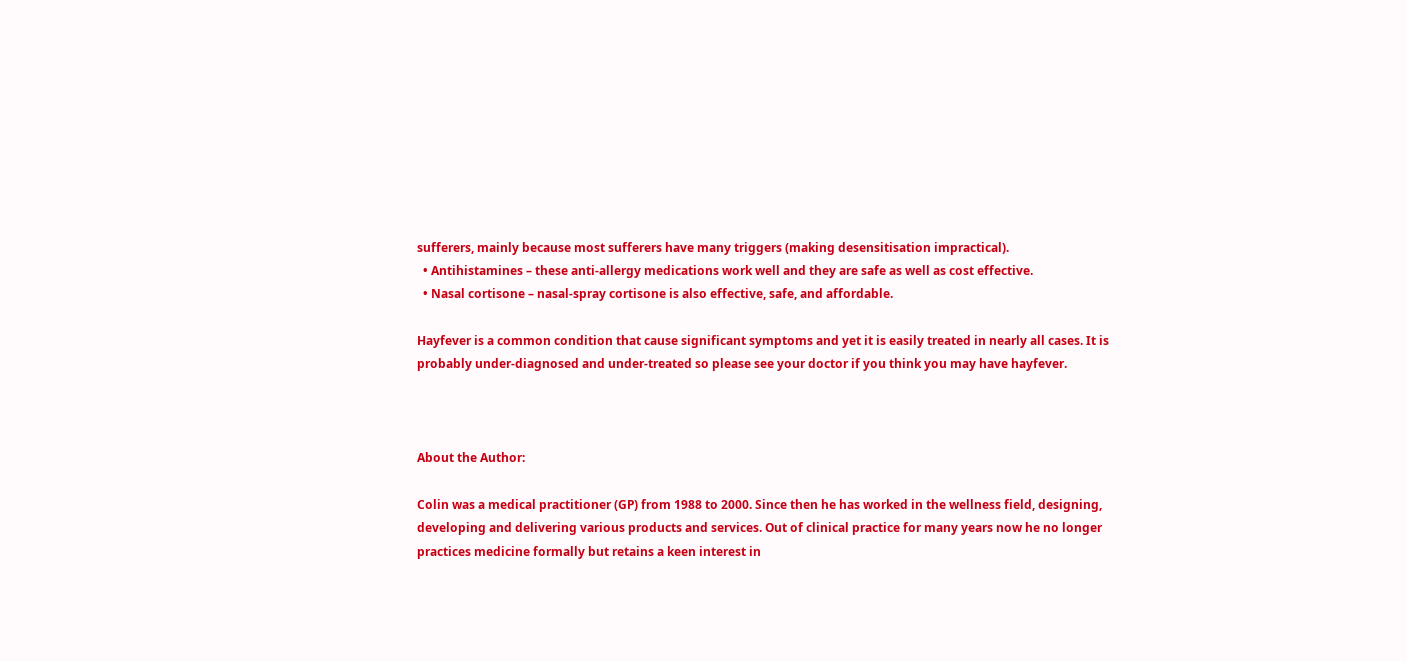sufferers, mainly because most sufferers have many triggers (making desensitisation impractical).
  • Antihistamines – these anti-allergy medications work well and they are safe as well as cost effective.
  • Nasal cortisone – nasal-spray cortisone is also effective, safe, and affordable.

Hayfever is a common condition that cause significant symptoms and yet it is easily treated in nearly all cases. It is probably under-diagnosed and under-treated so please see your doctor if you think you may have hayfever.



About the Author:

Colin was a medical practitioner (GP) from 1988 to 2000. Since then he has worked in the wellness field, designing, developing and delivering various products and services. Out of clinical practice for many years now he no longer practices medicine formally but retains a keen interest in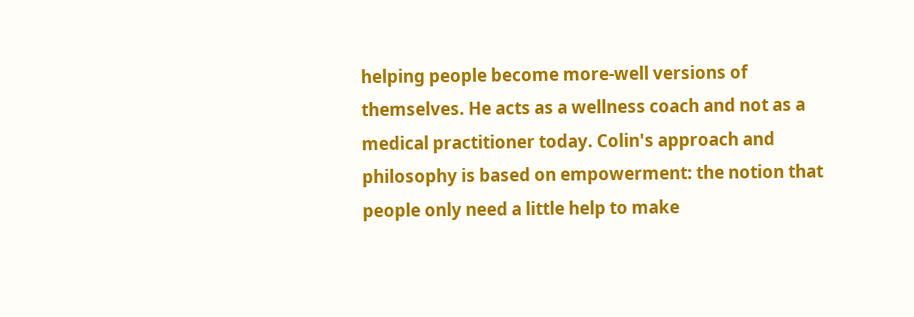helping people become more-well versions of themselves. He acts as a wellness coach and not as a medical practitioner today. Colin's approach and philosophy is based on empowerment: the notion that people only need a little help to make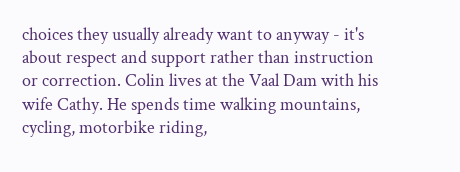choices they usually already want to anyway - it's about respect and support rather than instruction or correction. Colin lives at the Vaal Dam with his wife Cathy. He spends time walking mountains, cycling, motorbike riding,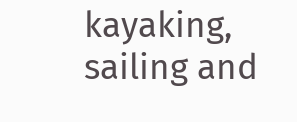kayaking, sailing and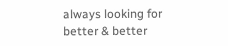always looking for better & better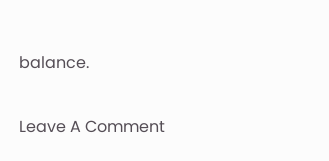balance.

Leave A Comment